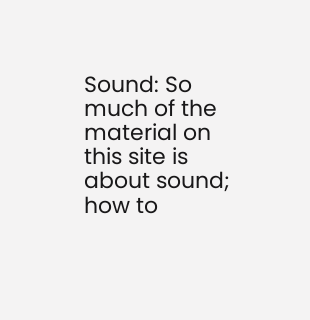Sound: So much of the material on this site is about sound; how to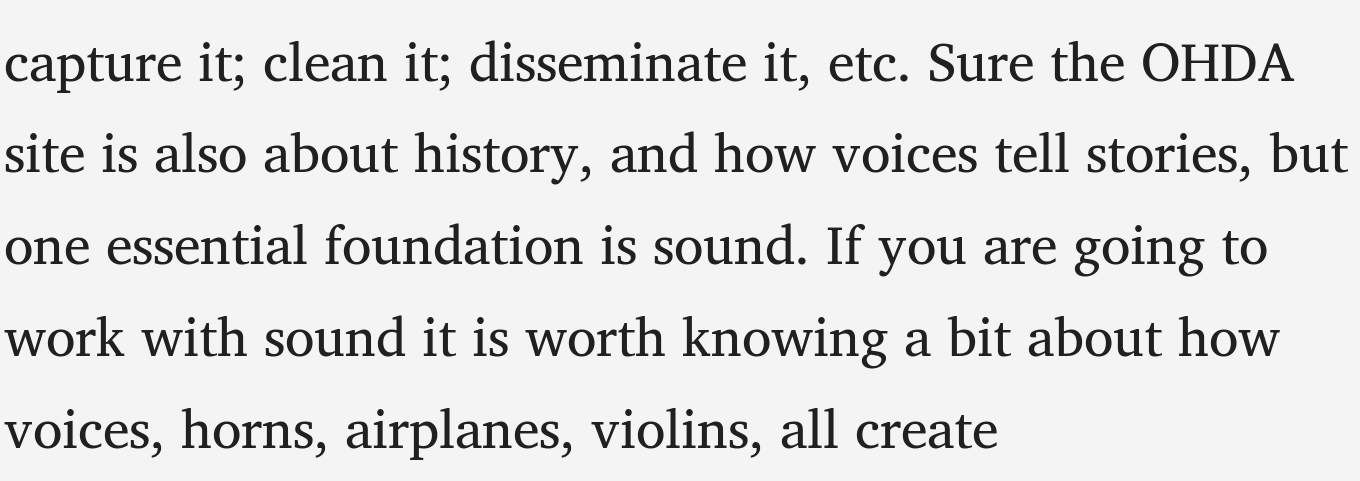capture it; clean it; disseminate it, etc. Sure the OHDA site is also about history, and how voices tell stories, but one essential foundation is sound. If you are going to work with sound it is worth knowing a bit about how voices, horns, airplanes, violins, all create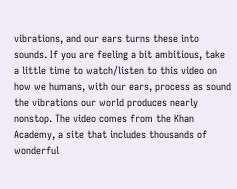vibrations, and our ears turns these into sounds. If you are feeling a bit ambitious, take a little time to watch/listen to this video on how we humans, with our ears, process as sound the vibrations our world produces nearly nonstop. The video comes from the Khan Academy, a site that includes thousands of wonderful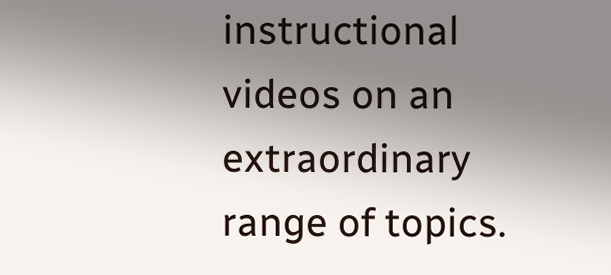instructional videos on an extraordinary range of topics.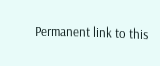Permanent link to this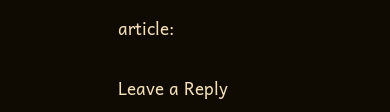article:

Leave a Reply